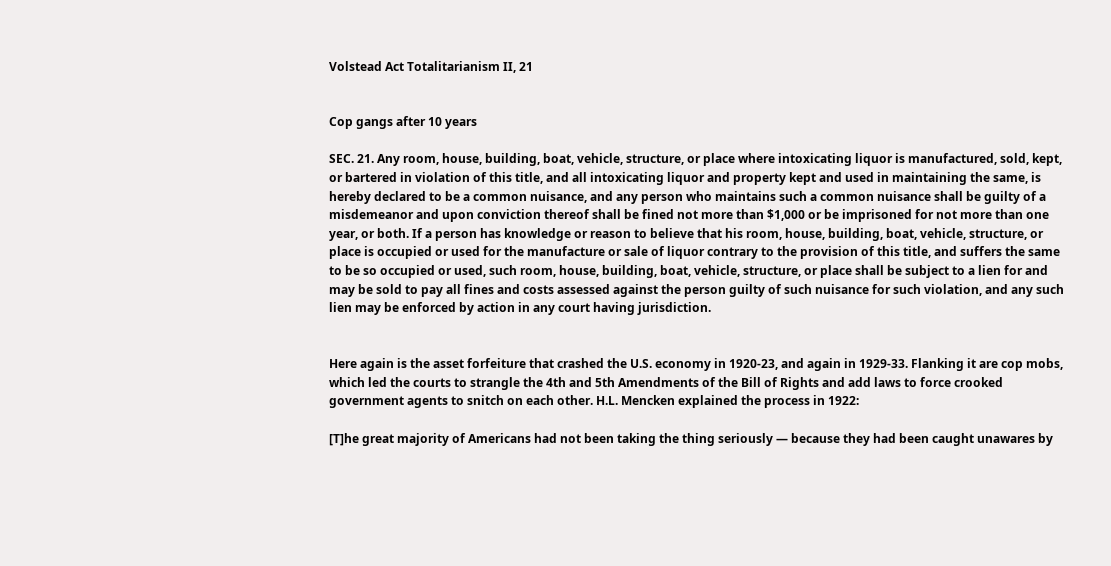Volstead Act Totalitarianism II, 21


Cop gangs after 10 years

SEC. 21. Any room, house, building, boat, vehicle, structure, or place where intoxicating liquor is manufactured, sold, kept, or bartered in violation of this title, and all intoxicating liquor and property kept and used in maintaining the same, is hereby declared to be a common nuisance, and any person who maintains such a common nuisance shall be guilty of a misdemeanor and upon conviction thereof shall be fined not more than $1,000 or be imprisoned for not more than one year, or both. If a person has knowledge or reason to believe that his room, house, building, boat, vehicle, structure, or place is occupied or used for the manufacture or sale of liquor contrary to the provision of this title, and suffers the same to be so occupied or used, such room, house, building, boat, vehicle, structure, or place shall be subject to a lien for and may be sold to pay all fines and costs assessed against the person guilty of such nuisance for such violation, and any such lien may be enforced by action in any court having jurisdiction.


Here again is the asset forfeiture that crashed the U.S. economy in 1920-23, and again in 1929-33. Flanking it are cop mobs, which led the courts to strangle the 4th and 5th Amendments of the Bill of Rights and add laws to force crooked government agents to snitch on each other. H.L. Mencken explained the process in 1922:

[T]he great majority of Americans had not been taking the thing seriously — because they had been caught unawares by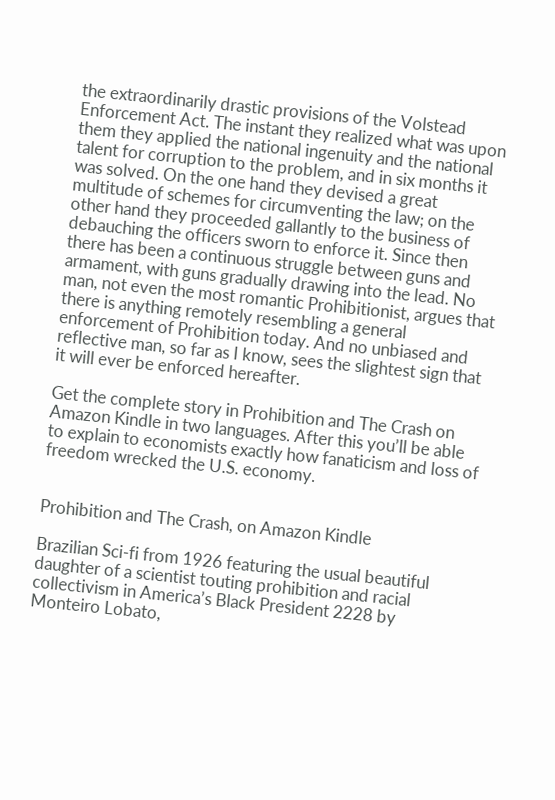the extraordinarily drastic provisions of the Volstead Enforcement Act. The instant they realized what was upon them they applied the national ingenuity and the national talent for corruption to the problem, and in six months it was solved. On the one hand they devised a great multitude of schemes for circumventing the law; on the other hand they proceeded gallantly to the business of debauching the officers sworn to enforce it. Since then there has been a continuous struggle between guns and armament, with guns gradually drawing into the lead. No man, not even the most romantic Prohibitionist, argues that there is anything remotely resembling a general enforcement of Prohibition today. And no unbiased and reflective man, so far as I know, sees the slightest sign that it will ever be enforced hereafter.

Get the complete story in Prohibition and The Crash on Amazon Kindle in two languages. After this you’ll be able to explain to economists exactly how fanaticism and loss of freedom wrecked the U.S. economy.


Prohibition and The Crash, on Amazon Kindle

Brazilian Sci-fi from 1926 featuring the usual beautiful daughter of a scientist touting prohibition and racial collectivism in America’s Black President 2228 by Monteiro Lobato,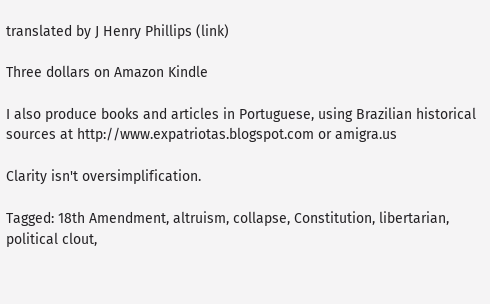translated by J Henry Phillips (link)

Three dollars on Amazon Kindle

I also produce books and articles in Portuguese, using Brazilian historical sources at http://www.expatriotas.blogspot.com or amigra.us

Clarity isn't oversimplification.

Tagged: 18th Amendment, altruism, collapse, Constitution, libertarian, political clout,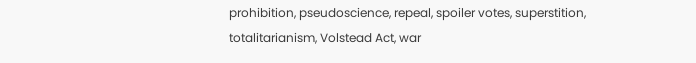prohibition, pseudoscience, repeal, spoiler votes, superstition, totalitarianism, Volstead Act, war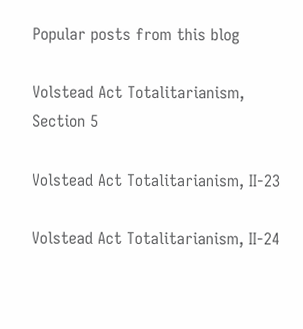Popular posts from this blog

Volstead Act Totalitarianism, Section 5

Volstead Act Totalitarianism, II-23

Volstead Act Totalitarianism, II-24